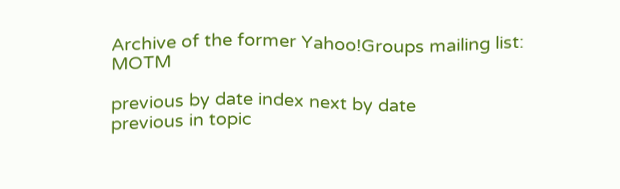Archive of the former Yahoo!Groups mailing list: MOTM

previous by date index next by date
previous in topic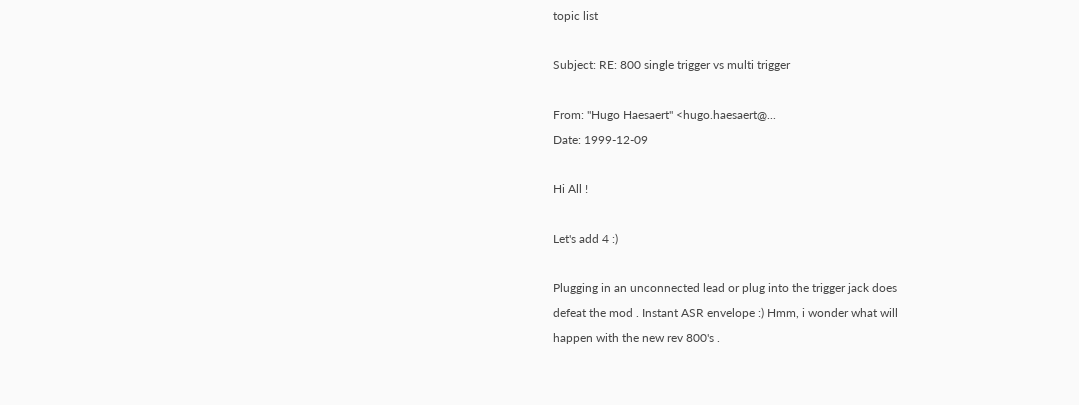topic list

Subject: RE: 800 single trigger vs multi trigger

From: "Hugo Haesaert" <hugo.haesaert@...
Date: 1999-12-09

Hi All !

Let's add 4 :)

Plugging in an unconnected lead or plug into the trigger jack does
defeat the mod . Instant ASR envelope :) Hmm, i wonder what will
happen with the new rev 800's .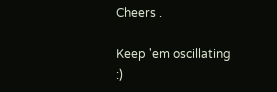Cheers .

Keep 'em oscillating :)